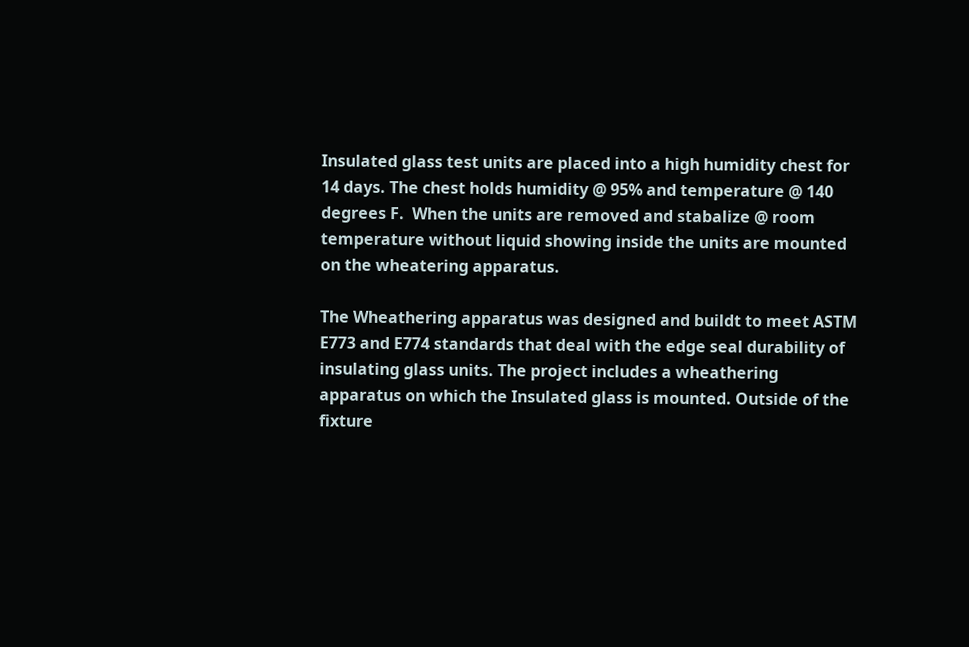Insulated glass test units are placed into a high humidity chest for 14 days. The chest holds humidity @ 95% and temperature @ 140 degrees F.  When the units are removed and stabalize @ room temperature without liquid showing inside the units are mounted on the wheatering apparatus.

The Wheathering apparatus was designed and buildt to meet ASTM E773 and E774 standards that deal with the edge seal durability of insulating glass units. The project includes a wheathering apparatus on which the Insulated glass is mounted. Outside of the fixture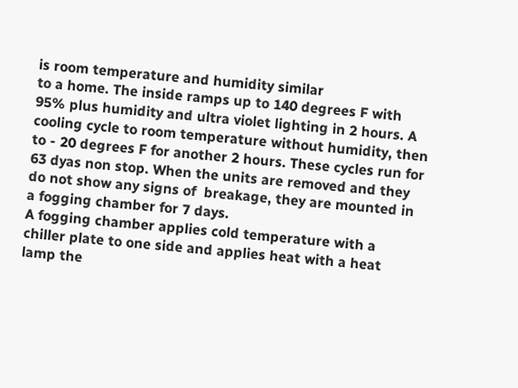is room temperature and humidity similar
to a home. The inside ramps up to 140 degrees F with 95% plus humidity and ultra violet lighting in 2 hours. A cooling cycle to room temperature without humidity, then to - 20 degrees F for another 2 hours. These cycles run for 63 dyas non stop. When the units are removed and they do not show any signs of  breakage, they are mounted in a fogging chamber for 7 days.
A fogging chamber applies cold temperature with a chiller plate to one side and applies heat with a heat lamp the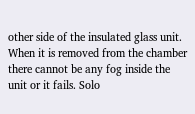other side of the insulated glass unit. When it is removed from the chamber there cannot be any fog inside the unit or it fails. Solo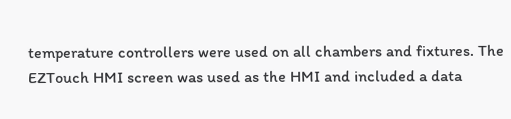temperature controllers were used on all chambers and fixtures. The EZTouch HMI screen was used as the HMI and included a data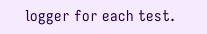logger for each test.